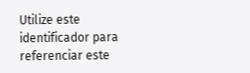Utilize este identificador para referenciar este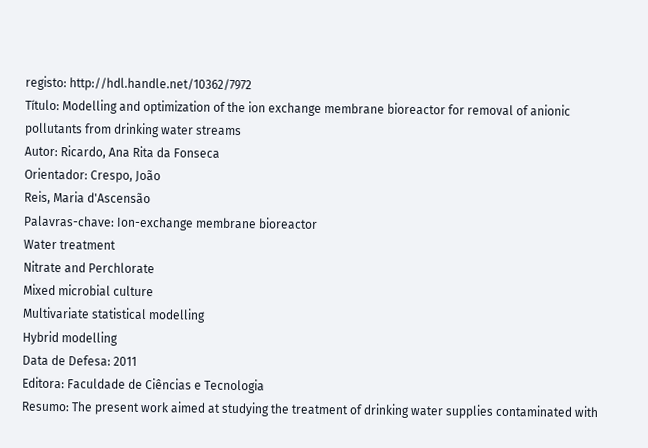registo: http://hdl.handle.net/10362/7972
Título: Modelling and optimization of the ion exchange membrane bioreactor for removal of anionic pollutants from drinking water streams
Autor: Ricardo, Ana Rita da Fonseca
Orientador: Crespo, João
Reis, Maria d'Ascensão
Palavras-chave: Ion-exchange membrane bioreactor
Water treatment
Nitrate and Perchlorate
Mixed microbial culture
Multivariate statistical modelling
Hybrid modelling
Data de Defesa: 2011
Editora: Faculdade de Ciências e Tecnologia
Resumo: The present work aimed at studying the treatment of drinking water supplies contaminated with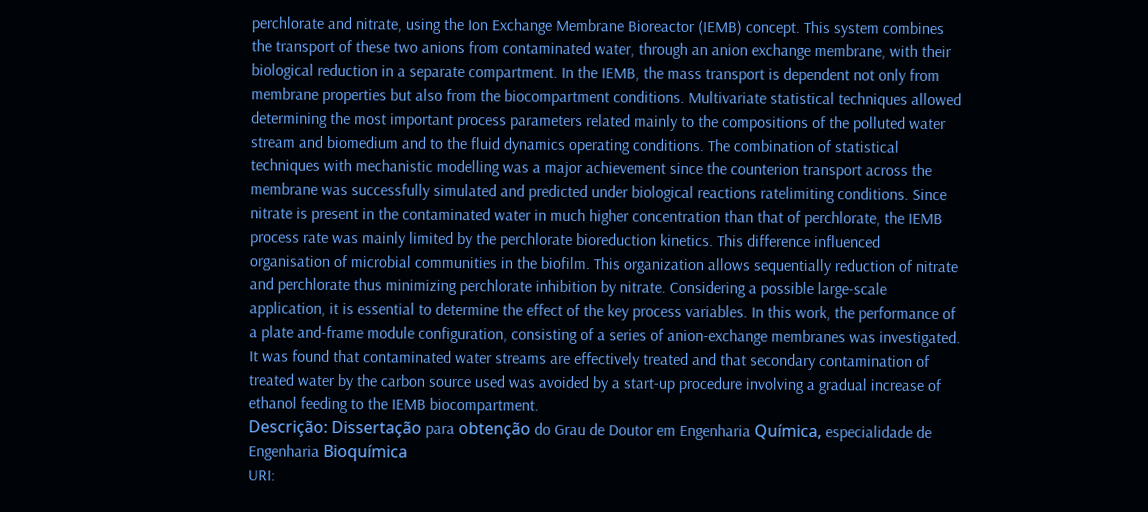perchlorate and nitrate, using the Ion Exchange Membrane Bioreactor (IEMB) concept. This system combines the transport of these two anions from contaminated water, through an anion exchange membrane, with their biological reduction in a separate compartment. In the IEMB, the mass transport is dependent not only from membrane properties but also from the biocompartment conditions. Multivariate statistical techniques allowed determining the most important process parameters related mainly to the compositions of the polluted water stream and biomedium and to the fluid dynamics operating conditions. The combination of statistical techniques with mechanistic modelling was a major achievement since the counterion transport across the membrane was successfully simulated and predicted under biological reactions ratelimiting conditions. Since nitrate is present in the contaminated water in much higher concentration than that of perchlorate, the IEMB process rate was mainly limited by the perchlorate bioreduction kinetics. This difference influenced organisation of microbial communities in the biofilm. This organization allows sequentially reduction of nitrate and perchlorate thus minimizing perchlorate inhibition by nitrate. Considering a possible large-scale application, it is essential to determine the effect of the key process variables. In this work, the performance of a plate and-frame module configuration, consisting of a series of anion-exchange membranes was investigated. It was found that contaminated water streams are effectively treated and that secondary contamination of treated water by the carbon source used was avoided by a start-up procedure involving a gradual increase of ethanol feeding to the IEMB biocompartment.
Descrição: Dissertação para obtenção do Grau de Doutor em Engenharia Química, especialidade de Engenharia Bioquímica
URI: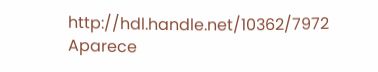http://hdl.handle.net/10362/7972
Aparece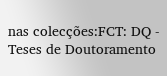nas colecções:FCT: DQ - Teses de Doutoramento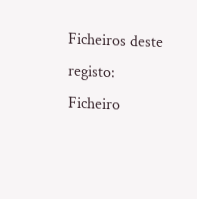Ficheiros deste registo:
Ficheiro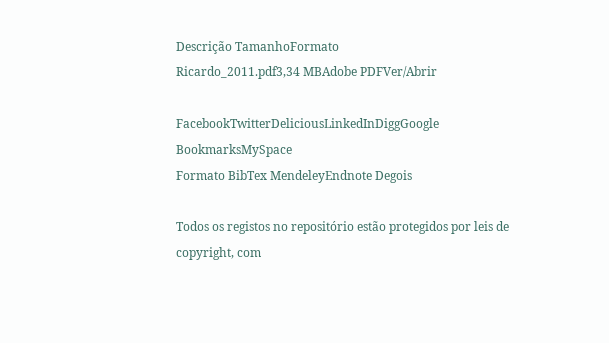Descrição TamanhoFormato
Ricardo_2011.pdf3,34 MBAdobe PDFVer/Abrir

FacebookTwitterDeliciousLinkedInDiggGoogle BookmarksMySpace
Formato BibTex MendeleyEndnote Degois

Todos os registos no repositório estão protegidos por leis de copyright, com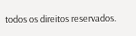todos os direitos reservados.